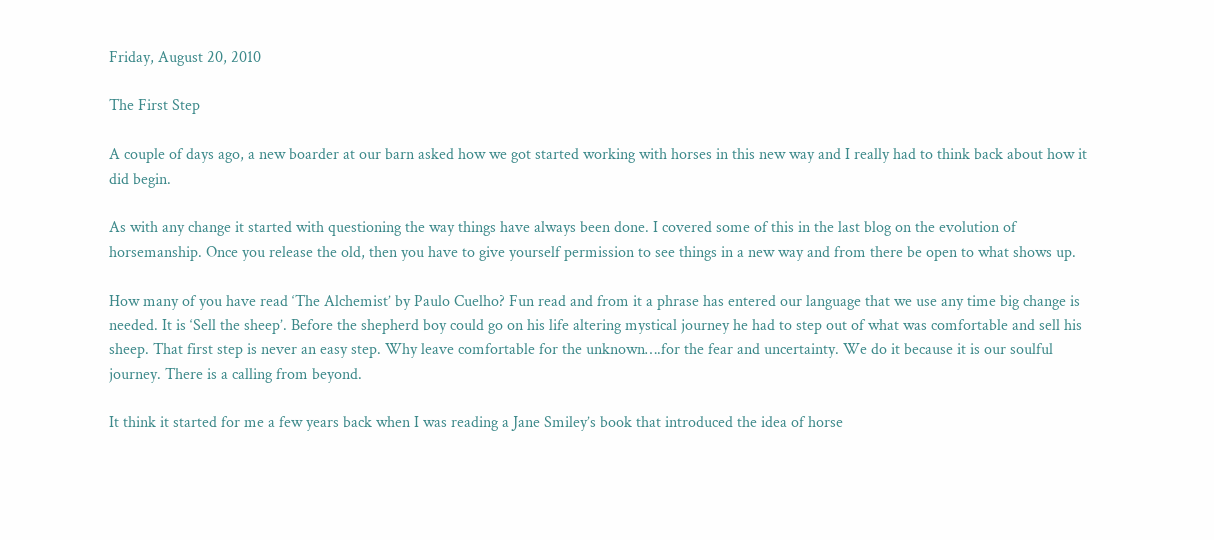Friday, August 20, 2010

The First Step

A couple of days ago, a new boarder at our barn asked how we got started working with horses in this new way and I really had to think back about how it did begin.

As with any change it started with questioning the way things have always been done. I covered some of this in the last blog on the evolution of horsemanship. Once you release the old, then you have to give yourself permission to see things in a new way and from there be open to what shows up.

How many of you have read ‘The Alchemist’ by Paulo Cuelho? Fun read and from it a phrase has entered our language that we use any time big change is needed. It is ‘Sell the sheep’. Before the shepherd boy could go on his life altering mystical journey he had to step out of what was comfortable and sell his sheep. That first step is never an easy step. Why leave comfortable for the unknown….for the fear and uncertainty. We do it because it is our soulful journey. There is a calling from beyond.

It think it started for me a few years back when I was reading a Jane Smiley’s book that introduced the idea of horse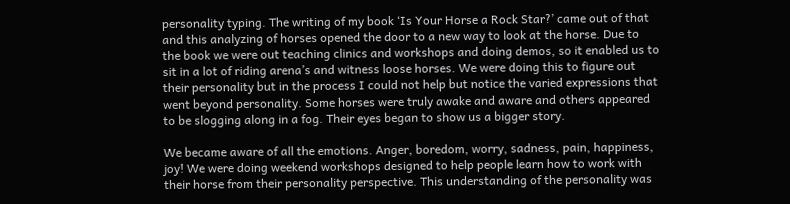personality typing. The writing of my book ‘Is Your Horse a Rock Star?’ came out of that and this analyzing of horses opened the door to a new way to look at the horse. Due to the book we were out teaching clinics and workshops and doing demos, so it enabled us to sit in a lot of riding arena’s and witness loose horses. We were doing this to figure out their personality but in the process I could not help but notice the varied expressions that went beyond personality. Some horses were truly awake and aware and others appeared to be slogging along in a fog. Their eyes began to show us a bigger story.

We became aware of all the emotions. Anger, boredom, worry, sadness, pain, happiness, joy! We were doing weekend workshops designed to help people learn how to work with their horse from their personality perspective. This understanding of the personality was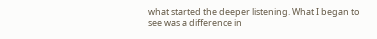what started the deeper listening. What I began to see was a difference in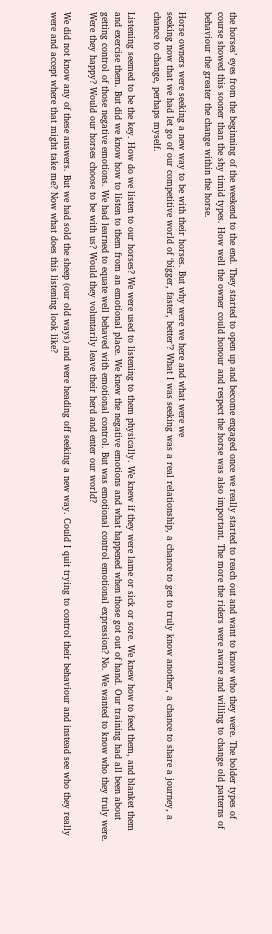the horses’ eyes from the beginning of the weekend to the end. They started to open up and become engaged once we really started to reach out and want to know who they were. The bolder types of course showed this sooner than the shy timid types. How well the owner could honour and respect the horse was also important. The more the riders were aware and willing to change old patterns of behaviour the greater the change within the horse.

Horse owners were seeking a new way to be with their horses. But why were we here and what were we
seeking now that we had let go of our competitive world of ‘bigger, faster, better’? What I was seeking was a real relationship, a chance to get to truly know another, a chance to share a journey, a chance to change, perhaps myself.

Listening seemed to be the key. How do we listen to our horses? We were used to listening to them physically. We knew if they were lame or sick or sore. We knew how to feed them, and blanket them and exercise them. But did we know how to listen to them from an emotional place. We knew the negative emotions and what happened when those got out of hand. Our training had all been about getting control of those negative emotions. We had learned to equate well behaved with emotional control. But was emotional control emotional expression? No. We wanted to know who they truly were. Were they happy? Would our horses choose to be with us? Would they voluntarily leave their herd and enter our world?

We did not know any of these answers. But we had sold the sheep (our old ways) and were heading off seeking a new way. Could I quit trying to control their behaviour and instead see who they really were and accept where that might take me? Now what does this listening look like?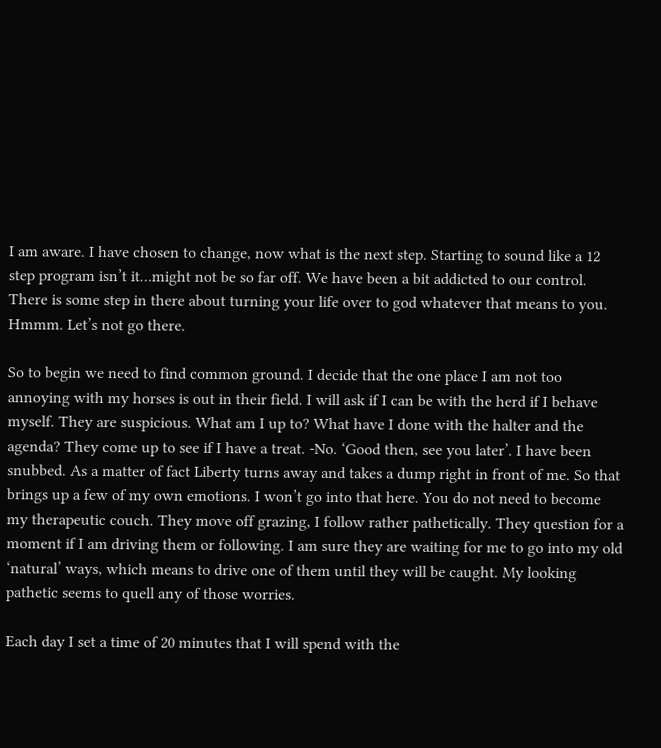I am aware. I have chosen to change, now what is the next step. Starting to sound like a 12 step program isn’t it…might not be so far off. We have been a bit addicted to our control. There is some step in there about turning your life over to god whatever that means to you. Hmmm. Let’s not go there.

So to begin we need to find common ground. I decide that the one place I am not too annoying with my horses is out in their field. I will ask if I can be with the herd if I behave myself. They are suspicious. What am I up to? What have I done with the halter and the agenda? They come up to see if I have a treat. -No. ‘Good then, see you later’. I have been snubbed. As a matter of fact Liberty turns away and takes a dump right in front of me. So that brings up a few of my own emotions. I won’t go into that here. You do not need to become my therapeutic couch. They move off grazing, I follow rather pathetically. They question for a moment if I am driving them or following. I am sure they are waiting for me to go into my old ‘natural’ ways, which means to drive one of them until they will be caught. My looking pathetic seems to quell any of those worries.

Each day I set a time of 20 minutes that I will spend with the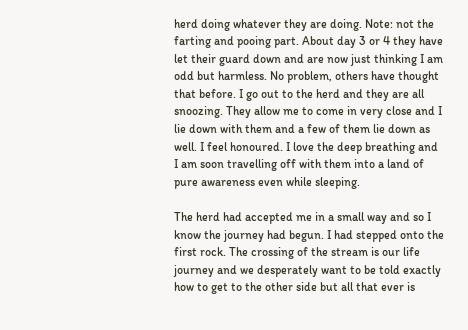herd doing whatever they are doing. Note: not the farting and pooing part. About day 3 or 4 they have let their guard down and are now just thinking I am odd but harmless. No problem, others have thought that before. I go out to the herd and they are all snoozing. They allow me to come in very close and I lie down with them and a few of them lie down as well. I feel honoured. I love the deep breathing and I am soon travelling off with them into a land of pure awareness even while sleeping.

The herd had accepted me in a small way and so I know the journey had begun. I had stepped onto the first rock. The crossing of the stream is our life journey and we desperately want to be told exactly how to get to the other side but all that ever is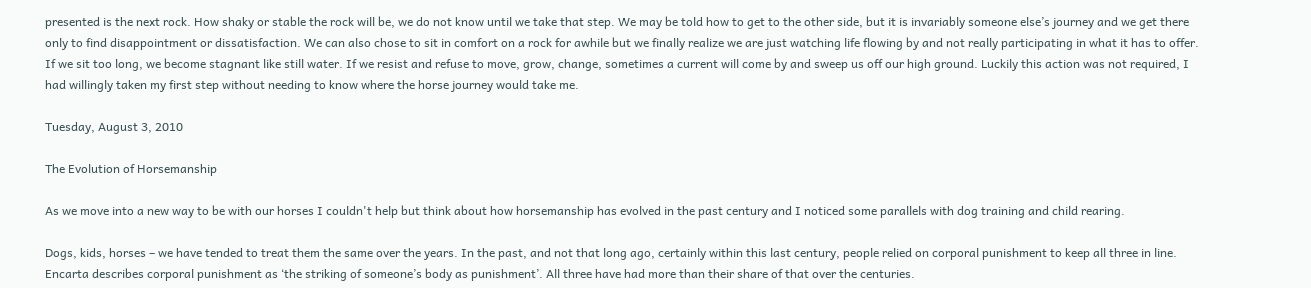presented is the next rock. How shaky or stable the rock will be, we do not know until we take that step. We may be told how to get to the other side, but it is invariably someone else’s journey and we get there only to find disappointment or dissatisfaction. We can also chose to sit in comfort on a rock for awhile but we finally realize we are just watching life flowing by and not really participating in what it has to offer. If we sit too long, we become stagnant like still water. If we resist and refuse to move, grow, change, sometimes a current will come by and sweep us off our high ground. Luckily this action was not required, I had willingly taken my first step without needing to know where the horse journey would take me.

Tuesday, August 3, 2010

The Evolution of Horsemanship

As we move into a new way to be with our horses I couldn't help but think about how horsemanship has evolved in the past century and I noticed some parallels with dog training and child rearing.

Dogs, kids, horses – we have tended to treat them the same over the years. In the past, and not that long ago, certainly within this last century, people relied on corporal punishment to keep all three in line. Encarta describes corporal punishment as ‘the striking of someone’s body as punishment’. All three have had more than their share of that over the centuries.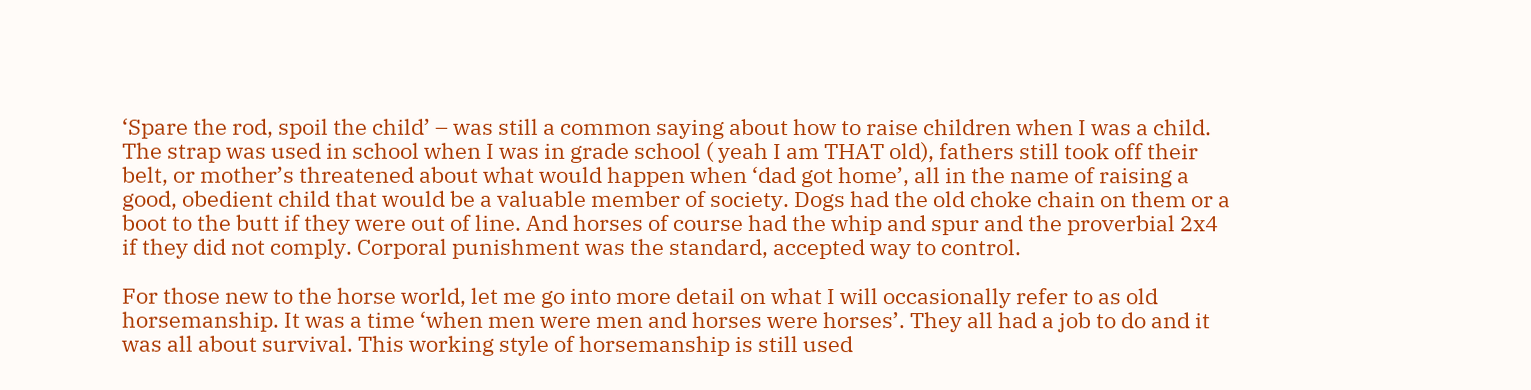‘Spare the rod, spoil the child’ – was still a common saying about how to raise children when I was a child. The strap was used in school when I was in grade school ( yeah I am THAT old), fathers still took off their belt, or mother’s threatened about what would happen when ‘dad got home’, all in the name of raising a good, obedient child that would be a valuable member of society. Dogs had the old choke chain on them or a boot to the butt if they were out of line. And horses of course had the whip and spur and the proverbial 2x4 if they did not comply. Corporal punishment was the standard, accepted way to control.

For those new to the horse world, let me go into more detail on what I will occasionally refer to as old horsemanship. It was a time ‘when men were men and horses were horses’. They all had a job to do and it was all about survival. This working style of horsemanship is still used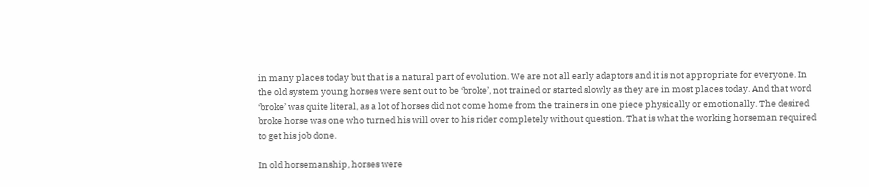in many places today but that is a natural part of evolution. We are not all early adaptors and it is not appropriate for everyone. In the old system young horses were sent out to be ‘broke’, not trained or started slowly as they are in most places today. And that word ‘broke’ was quite literal, as a lot of horses did not come home from the trainers in one piece physically or emotionally. The desired broke horse was one who turned his will over to his rider completely without question. That is what the working horseman required to get his job done.

In old horsemanship, horses were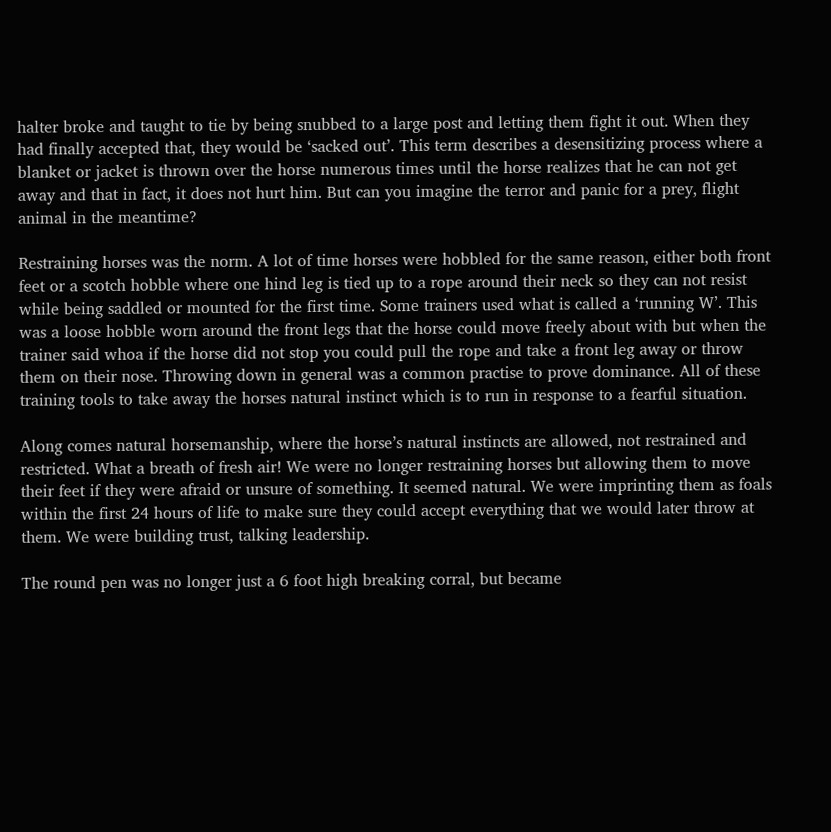halter broke and taught to tie by being snubbed to a large post and letting them fight it out. When they had finally accepted that, they would be ‘sacked out’. This term describes a desensitizing process where a blanket or jacket is thrown over the horse numerous times until the horse realizes that he can not get away and that in fact, it does not hurt him. But can you imagine the terror and panic for a prey, flight animal in the meantime?

Restraining horses was the norm. A lot of time horses were hobbled for the same reason, either both front feet or a scotch hobble where one hind leg is tied up to a rope around their neck so they can not resist while being saddled or mounted for the first time. Some trainers used what is called a ‘running W’. This was a loose hobble worn around the front legs that the horse could move freely about with but when the trainer said whoa if the horse did not stop you could pull the rope and take a front leg away or throw them on their nose. Throwing down in general was a common practise to prove dominance. All of these training tools to take away the horses natural instinct which is to run in response to a fearful situation.

Along comes natural horsemanship, where the horse’s natural instincts are allowed, not restrained and restricted. What a breath of fresh air! We were no longer restraining horses but allowing them to move their feet if they were afraid or unsure of something. It seemed natural. We were imprinting them as foals within the first 24 hours of life to make sure they could accept everything that we would later throw at them. We were building trust, talking leadership.

The round pen was no longer just a 6 foot high breaking corral, but became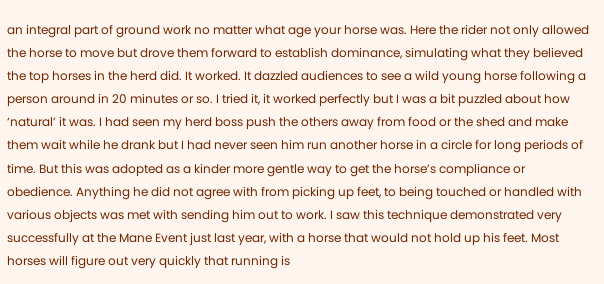an integral part of ground work no matter what age your horse was. Here the rider not only allowed the horse to move but drove them forward to establish dominance, simulating what they believed the top horses in the herd did. It worked. It dazzled audiences to see a wild young horse following a person around in 20 minutes or so. I tried it, it worked perfectly but I was a bit puzzled about how ‘natural’ it was. I had seen my herd boss push the others away from food or the shed and make them wait while he drank but I had never seen him run another horse in a circle for long periods of time. But this was adopted as a kinder more gentle way to get the horse’s compliance or obedience. Anything he did not agree with from picking up feet, to being touched or handled with various objects was met with sending him out to work. I saw this technique demonstrated very successfully at the Mane Event just last year, with a horse that would not hold up his feet. Most horses will figure out very quickly that running is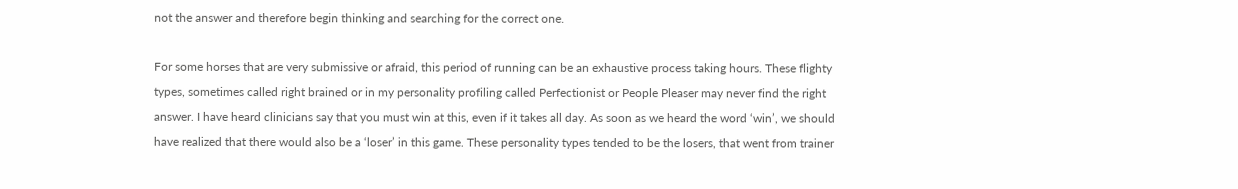not the answer and therefore begin thinking and searching for the correct one.

For some horses that are very submissive or afraid, this period of running can be an exhaustive process taking hours. These flighty types, sometimes called right brained or in my personality profiling called Perfectionist or People Pleaser may never find the right answer. I have heard clinicians say that you must win at this, even if it takes all day. As soon as we heard the word ‘win’, we should have realized that there would also be a ‘loser’ in this game. These personality types tended to be the losers, that went from trainer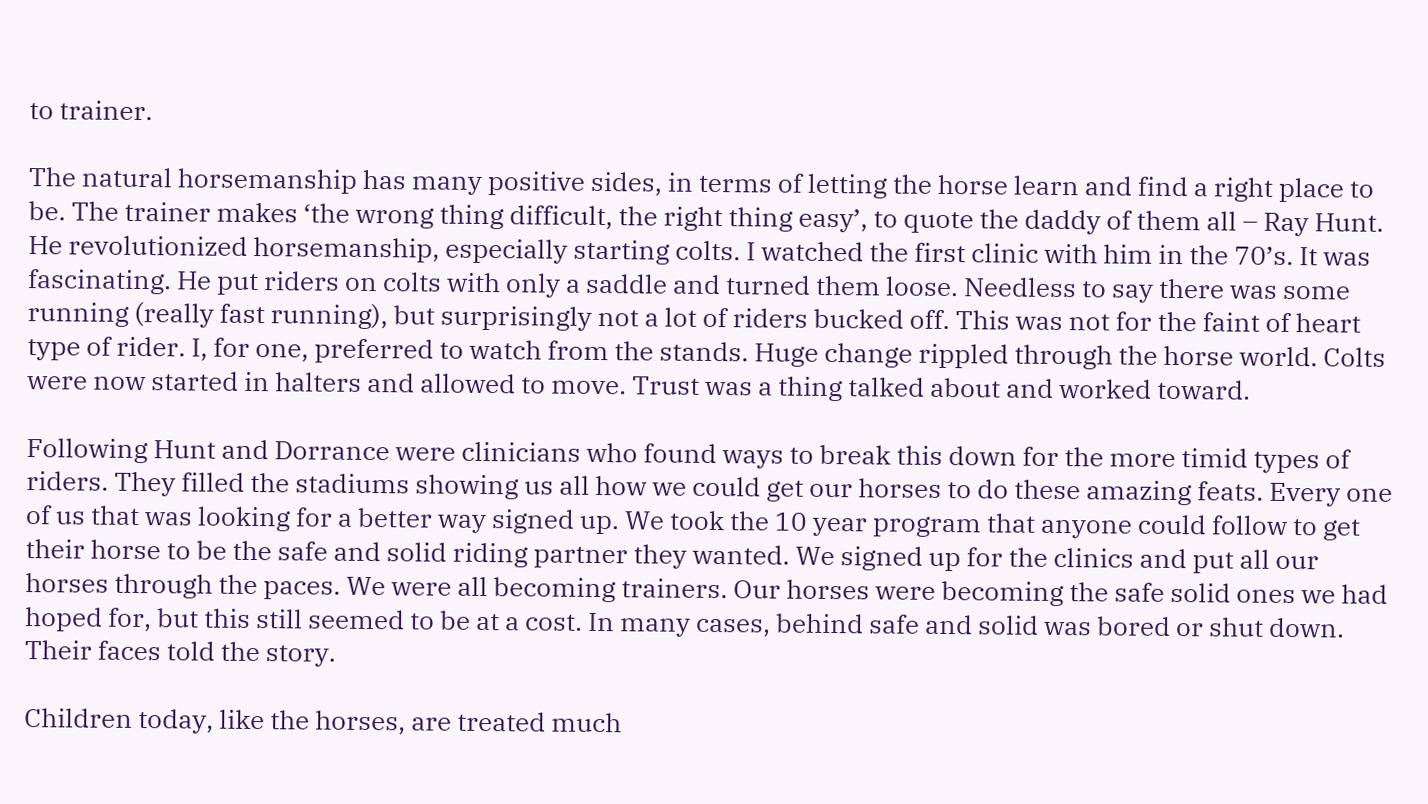to trainer.

The natural horsemanship has many positive sides, in terms of letting the horse learn and find a right place to be. The trainer makes ‘the wrong thing difficult, the right thing easy’, to quote the daddy of them all – Ray Hunt. He revolutionized horsemanship, especially starting colts. I watched the first clinic with him in the 70’s. It was fascinating. He put riders on colts with only a saddle and turned them loose. Needless to say there was some running (really fast running), but surprisingly not a lot of riders bucked off. This was not for the faint of heart type of rider. I, for one, preferred to watch from the stands. Huge change rippled through the horse world. Colts were now started in halters and allowed to move. Trust was a thing talked about and worked toward.

Following Hunt and Dorrance were clinicians who found ways to break this down for the more timid types of riders. They filled the stadiums showing us all how we could get our horses to do these amazing feats. Every one of us that was looking for a better way signed up. We took the 10 year program that anyone could follow to get their horse to be the safe and solid riding partner they wanted. We signed up for the clinics and put all our horses through the paces. We were all becoming trainers. Our horses were becoming the safe solid ones we had hoped for, but this still seemed to be at a cost. In many cases, behind safe and solid was bored or shut down. Their faces told the story.

Children today, like the horses, are treated much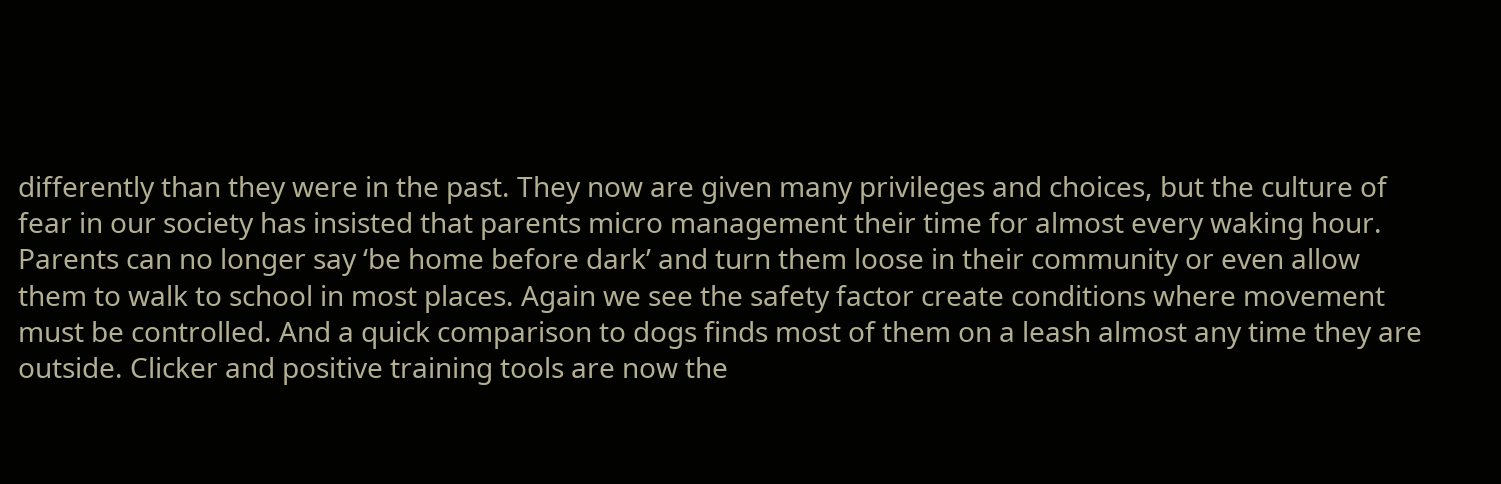differently than they were in the past. They now are given many privileges and choices, but the culture of fear in our society has insisted that parents micro management their time for almost every waking hour. Parents can no longer say ‘be home before dark’ and turn them loose in their community or even allow them to walk to school in most places. Again we see the safety factor create conditions where movement must be controlled. And a quick comparison to dogs finds most of them on a leash almost any time they are outside. Clicker and positive training tools are now the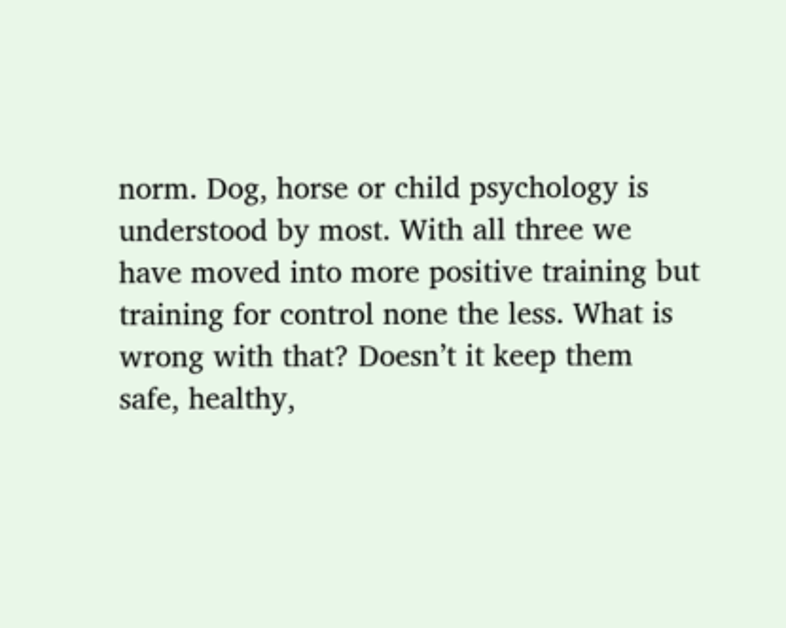norm. Dog, horse or child psychology is understood by most. With all three we have moved into more positive training but training for control none the less. What is wrong with that? Doesn’t it keep them safe, healthy,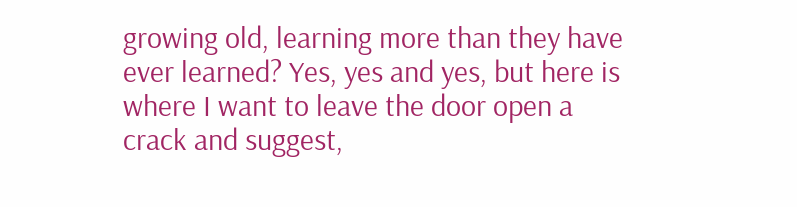growing old, learning more than they have ever learned? Yes, yes and yes, but here is where I want to leave the door open a crack and suggest,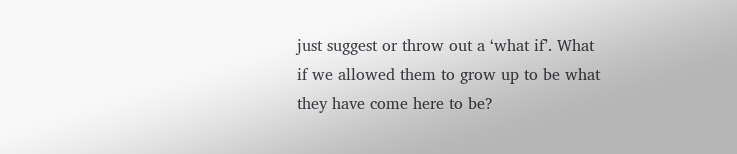just suggest or throw out a ‘what if’. What if we allowed them to grow up to be what they have come here to be?